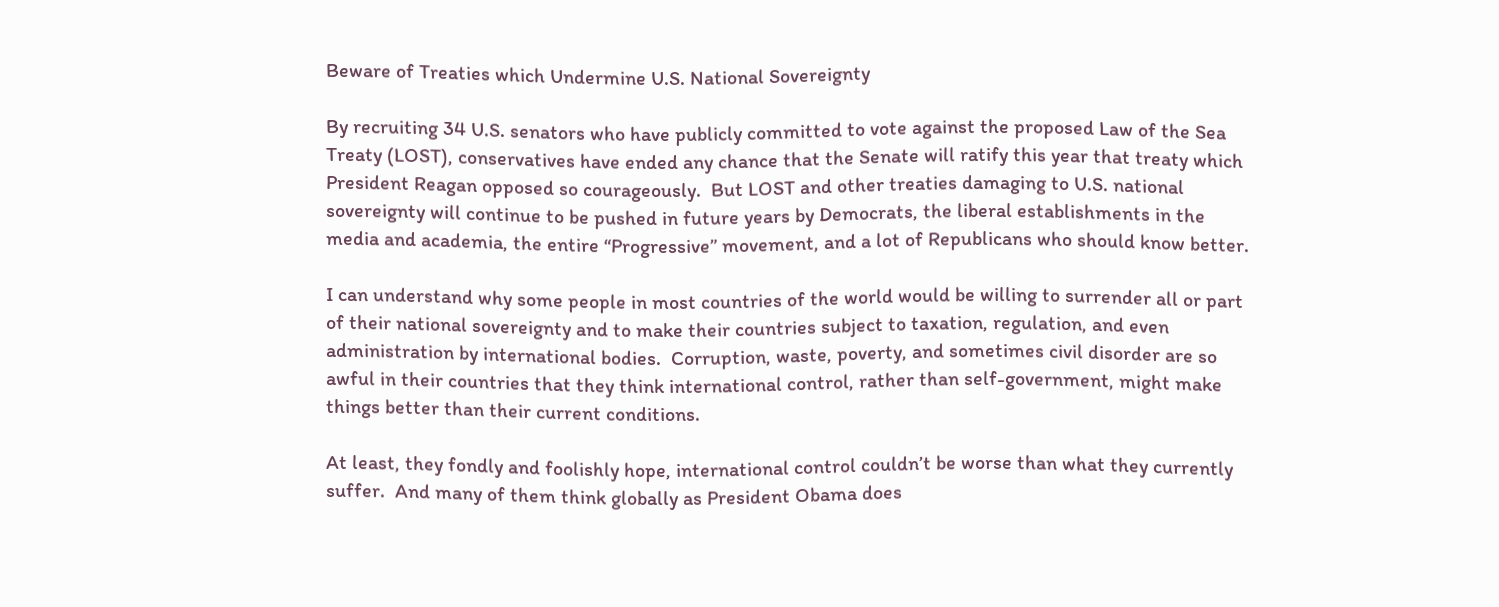Beware of Treaties which Undermine U.S. National Sovereignty

By recruiting 34 U.S. senators who have publicly committed to vote against the proposed Law of the Sea Treaty (LOST), conservatives have ended any chance that the Senate will ratify this year that treaty which President Reagan opposed so courageously.  But LOST and other treaties damaging to U.S. national sovereignty will continue to be pushed in future years by Democrats, the liberal establishments in the media and academia, the entire “Progressive” movement, and a lot of Republicans who should know better.

I can understand why some people in most countries of the world would be willing to surrender all or part of their national sovereignty and to make their countries subject to taxation, regulation, and even administration by international bodies.  Corruption, waste, poverty, and sometimes civil disorder are so awful in their countries that they think international control, rather than self-government, might make things better than their current conditions.

At least, they fondly and foolishly hope, international control couldn’t be worse than what they currently suffer.  And many of them think globally as President Obama does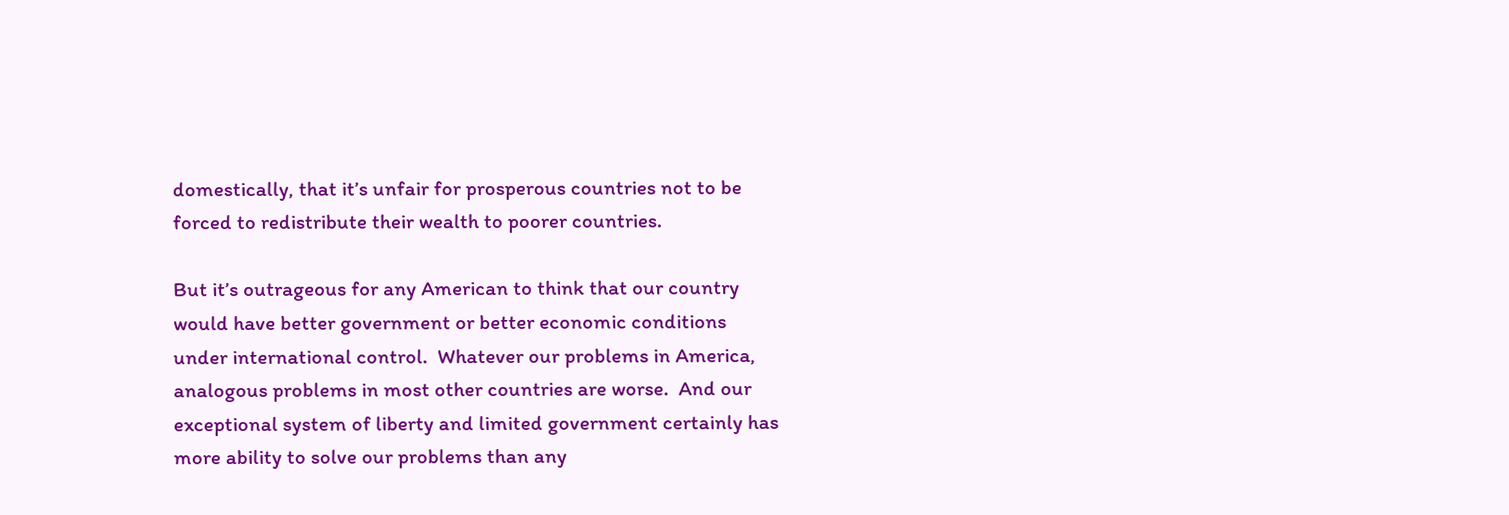domestically, that it’s unfair for prosperous countries not to be forced to redistribute their wealth to poorer countries.

But it’s outrageous for any American to think that our country would have better government or better economic conditions under international control.  Whatever our problems in America, analogous problems in most other countries are worse.  And our exceptional system of liberty and limited government certainly has more ability to solve our problems than any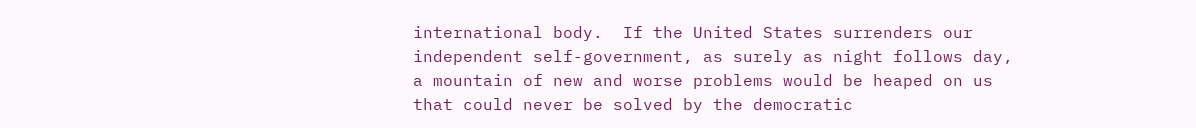international body.  If the United States surrenders our independent self-government, as surely as night follows day, a mountain of new and worse problems would be heaped on us that could never be solved by the democratic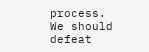process.  We should defeat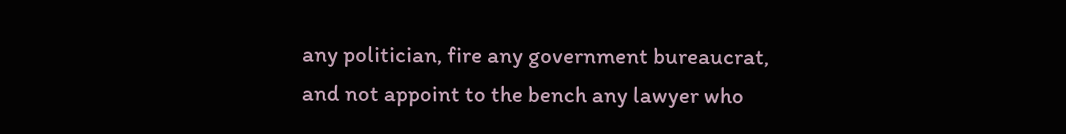any politician, fire any government bureaucrat, and not appoint to the bench any lawyer who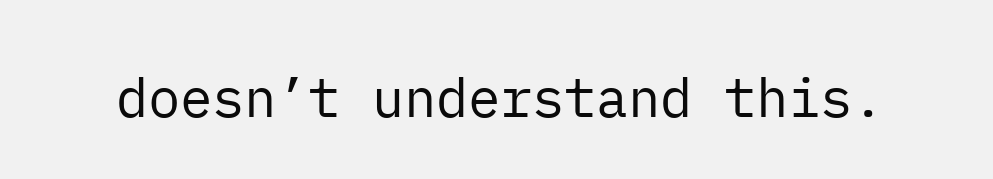doesn’t understand this.